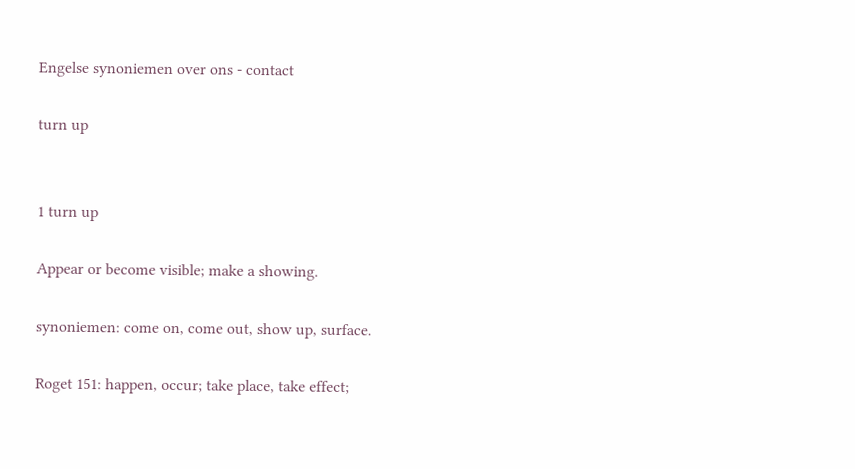Engelse synoniemen over ons - contact

turn up


1 turn up

Appear or become visible; make a showing.

synoniemen: come on, come out, show up, surface.

Roget 151: happen, occur; take place, take effect;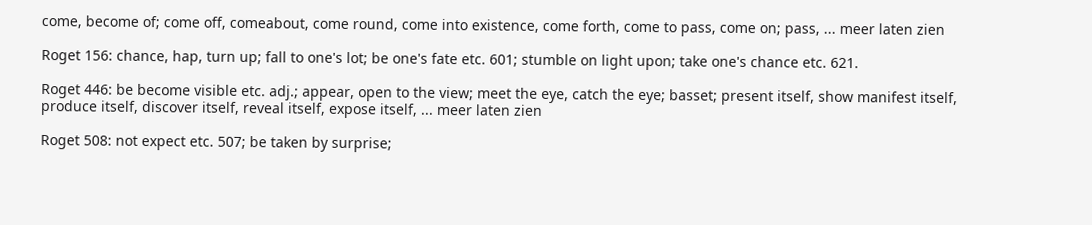come, become of; come off, comeabout, come round, come into existence, come forth, come to pass, come on; pass, ... meer laten zien

Roget 156: chance, hap, turn up; fall to one's lot; be one's fate etc. 601; stumble on light upon; take one's chance etc. 621.

Roget 446: be become visible etc. adj.; appear, open to the view; meet the eye, catch the eye; basset; present itself, show manifest itself, produce itself, discover itself, reveal itself, expose itself, ... meer laten zien

Roget 508: not expect etc. 507; be taken by surprise;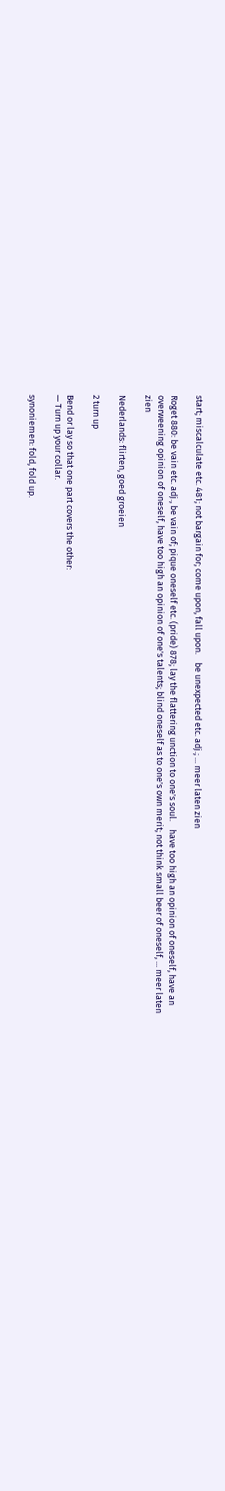start; miscalculate etc. 481; not bargain for; come upon, fall upon.    be unexpected etc. adj.; ... meer laten zien

Roget 880: be vain etc. adj., be vain of; pique oneself etc. (pride) 878; lay the flattering unction to one's soul.    have too high an opinion of oneself, have an overweening opinion of oneself, have too high an opinion of one's talents; blind oneself as to one's own merit; not think small beer of oneself, ... meer laten zien

Nederlands: flirten, goed groeien

2 turn up

Bend or lay so that one part covers the other:
— Turn up your collar.

synoniemen: fold, fold up.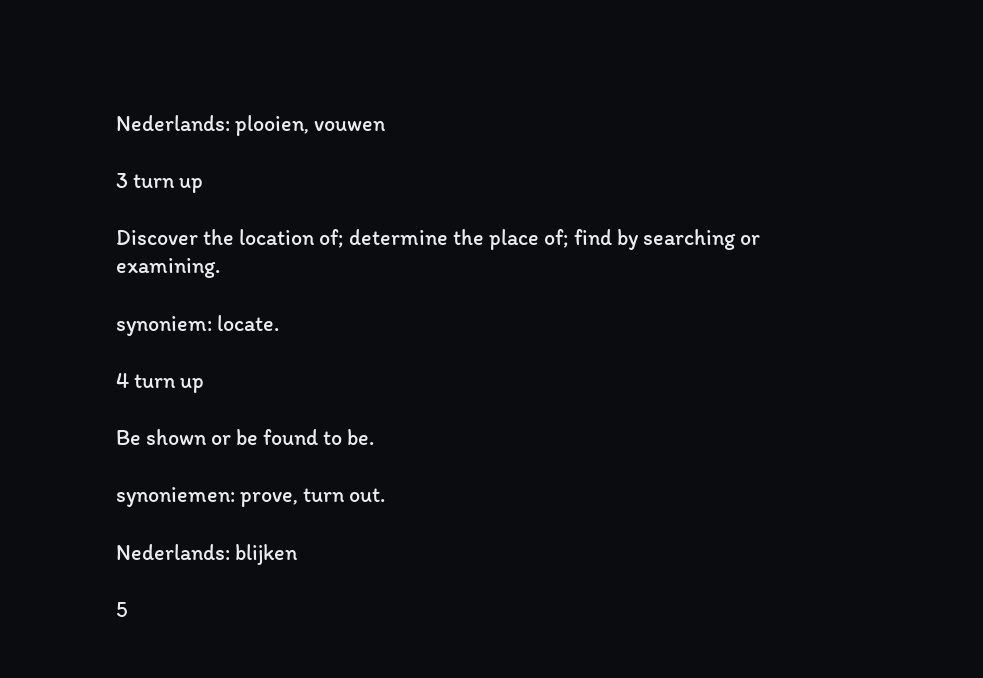Nederlands: plooien, vouwen

3 turn up

Discover the location of; determine the place of; find by searching or examining.

synoniem: locate.

4 turn up

Be shown or be found to be.

synoniemen: prove, turn out.

Nederlands: blijken

5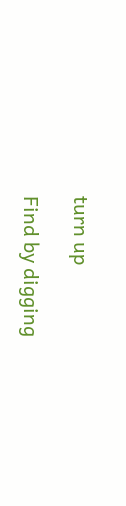turn up

Find by digging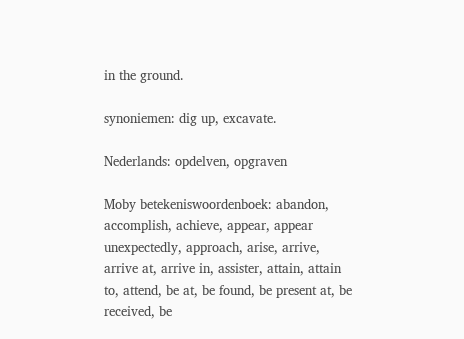in the ground.

synoniemen: dig up, excavate.

Nederlands: opdelven, opgraven

Moby betekeniswoordenboek: abandon, accomplish, achieve, appear, appear unexpectedly, approach, arise, arrive, arrive at, arrive in, assister, attain, attain to, attend, be at, be found, be present at, be received, be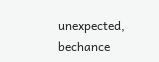unexpected, bechance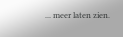... meer laten zien.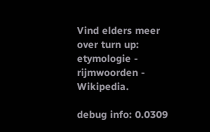Vind elders meer over turn up: etymologie - rijmwoorden - Wikipedia.

debug info: 0.0309